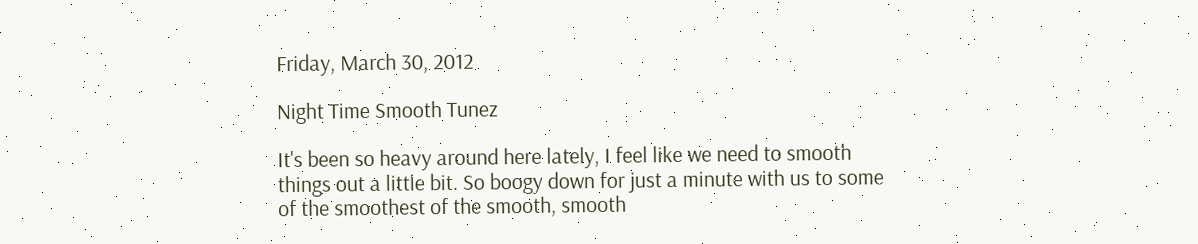Friday, March 30, 2012

Night Time Smooth Tunez

It's been so heavy around here lately, I feel like we need to smooth things out a little bit. So boogy down for just a minute with us to some of the smoothest of the smooth, smooth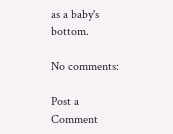as a baby's bottom.

No comments:

Post a Comment